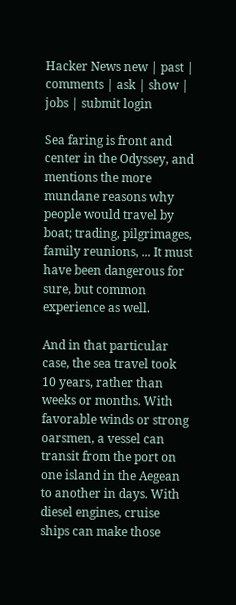Hacker News new | past | comments | ask | show | jobs | submit login

Sea faring is front and center in the Odyssey, and mentions the more mundane reasons why people would travel by boat; trading, pilgrimages, family reunions, ... It must have been dangerous for sure, but common experience as well.

And in that particular case, the sea travel took 10 years, rather than weeks or months. With favorable winds or strong oarsmen, a vessel can transit from the port on one island in the Aegean to another in days. With diesel engines, cruise ships can make those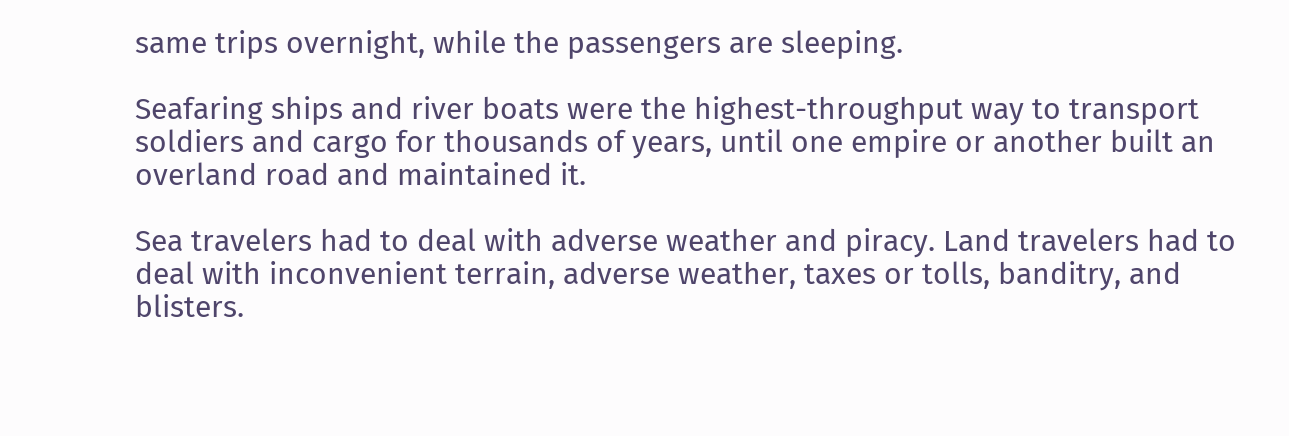same trips overnight, while the passengers are sleeping.

Seafaring ships and river boats were the highest-throughput way to transport soldiers and cargo for thousands of years, until one empire or another built an overland road and maintained it.

Sea travelers had to deal with adverse weather and piracy. Land travelers had to deal with inconvenient terrain, adverse weather, taxes or tolls, banditry, and blisters.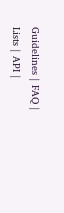Guidelines | FAQ | Lists | API |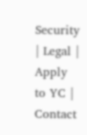Security | Legal | Apply to YC | Contact